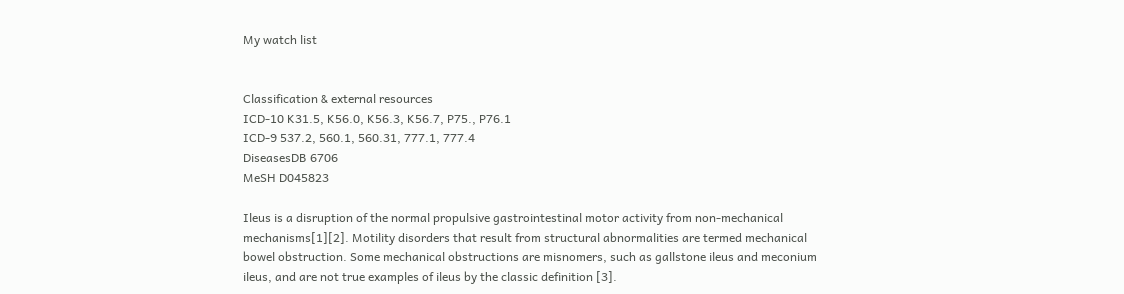My watch list


Classification & external resources
ICD-10 K31.5, K56.0, K56.3, K56.7, P75., P76.1
ICD-9 537.2, 560.1, 560.31, 777.1, 777.4
DiseasesDB 6706
MeSH D045823

Ileus is a disruption of the normal propulsive gastrointestinal motor activity from non-mechanical mechanisms[1][2]. Motility disorders that result from structural abnormalities are termed mechanical bowel obstruction. Some mechanical obstructions are misnomers, such as gallstone ileus and meconium ileus, and are not true examples of ileus by the classic definition [3].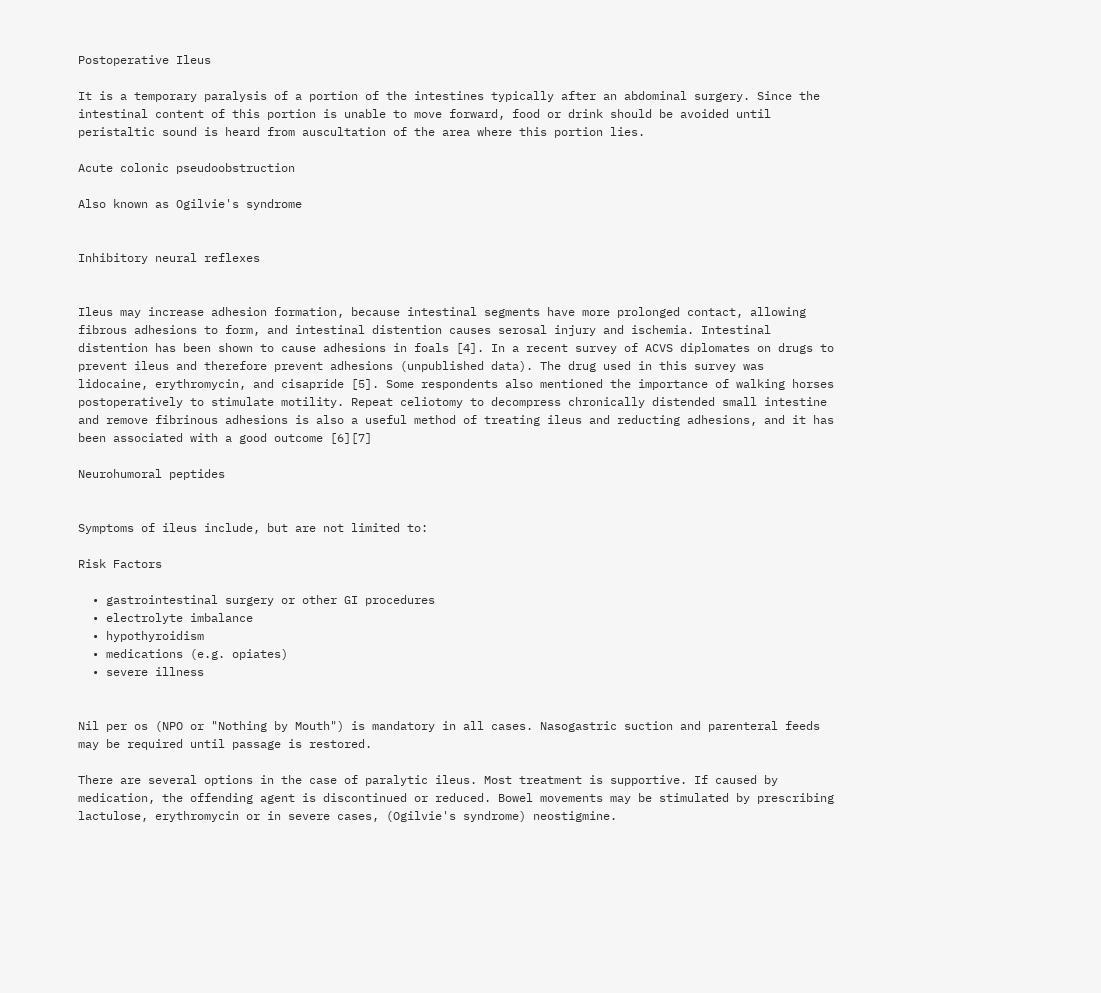Postoperative Ileus

It is a temporary paralysis of a portion of the intestines typically after an abdominal surgery. Since the intestinal content of this portion is unable to move forward, food or drink should be avoided until peristaltic sound is heard from auscultation of the area where this portion lies.

Acute colonic pseudoobstruction

Also known as Ogilvie's syndrome


Inhibitory neural reflexes


Ileus may increase adhesion formation, because intestinal segments have more prolonged contact, allowing fibrous adhesions to form, and intestinal distention causes serosal injury and ischemia. Intestinal distention has been shown to cause adhesions in foals [4]. In a recent survey of ACVS diplomates on drugs to prevent ileus and therefore prevent adhesions (unpublished data). The drug used in this survey was lidocaine, erythromycin, and cisapride [5]. Some respondents also mentioned the importance of walking horses postoperatively to stimulate motility. Repeat celiotomy to decompress chronically distended small intestine and remove fibrinous adhesions is also a useful method of treating ileus and reducting adhesions, and it has been associated with a good outcome [6][7]

Neurohumoral peptides


Symptoms of ileus include, but are not limited to:

Risk Factors

  • gastrointestinal surgery or other GI procedures
  • electrolyte imbalance
  • hypothyroidism
  • medications (e.g. opiates)
  • severe illness


Nil per os (NPO or "Nothing by Mouth") is mandatory in all cases. Nasogastric suction and parenteral feeds may be required until passage is restored.

There are several options in the case of paralytic ileus. Most treatment is supportive. If caused by medication, the offending agent is discontinued or reduced. Bowel movements may be stimulated by prescribing lactulose, erythromycin or in severe cases, (Ogilvie's syndrome) neostigmine.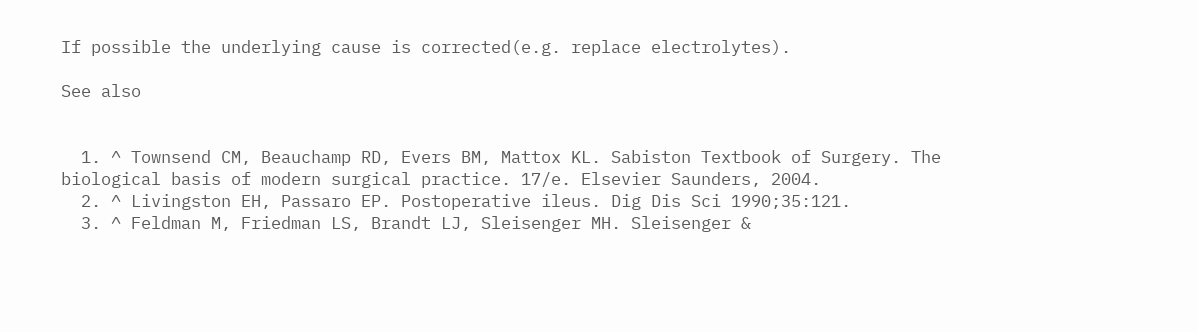If possible the underlying cause is corrected(e.g. replace electrolytes).

See also


  1. ^ Townsend CM, Beauchamp RD, Evers BM, Mattox KL. Sabiston Textbook of Surgery. The biological basis of modern surgical practice. 17/e. Elsevier Saunders, 2004.
  2. ^ Livingston EH, Passaro EP. Postoperative ileus. Dig Dis Sci 1990;35:121.
  3. ^ Feldman M, Friedman LS, Brandt LJ, Sleisenger MH. Sleisenger &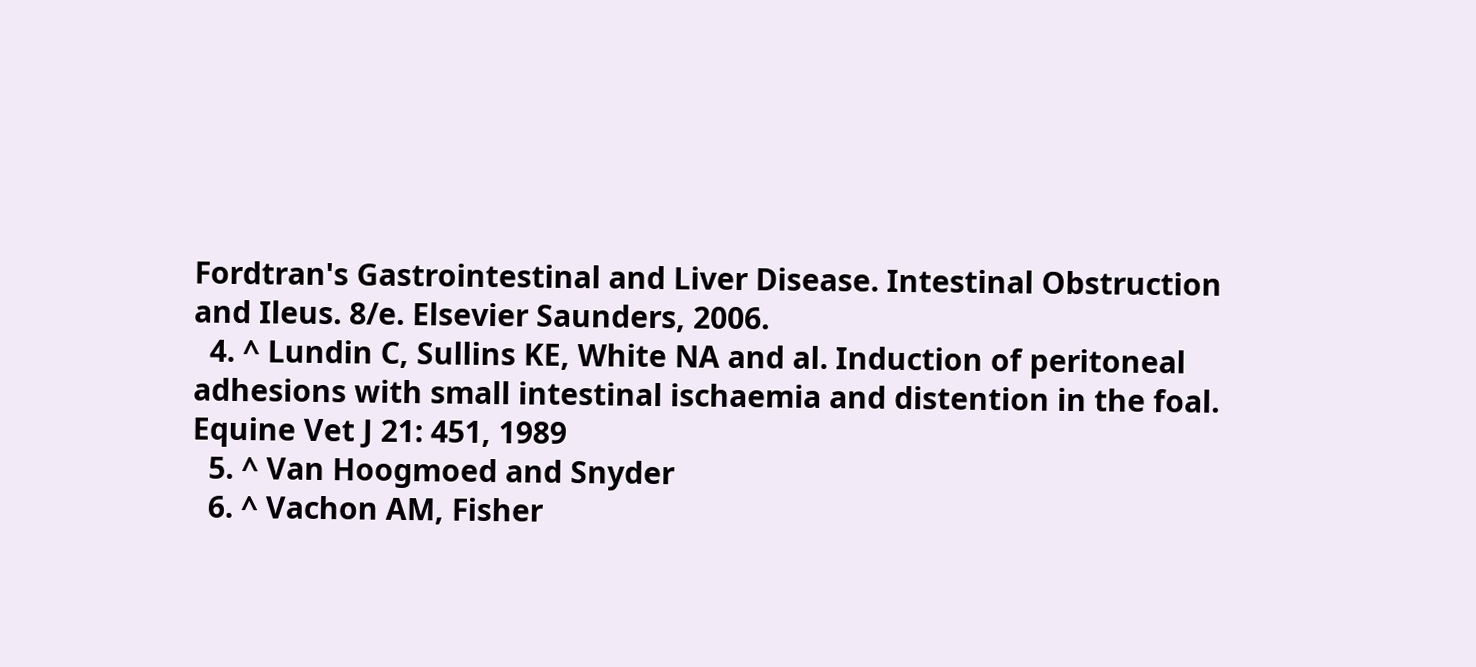Fordtran's Gastrointestinal and Liver Disease. Intestinal Obstruction and Ileus. 8/e. Elsevier Saunders, 2006.
  4. ^ Lundin C, Sullins KE, White NA and al. Induction of peritoneal adhesions with small intestinal ischaemia and distention in the foal. Equine Vet J 21: 451, 1989
  5. ^ Van Hoogmoed and Snyder
  6. ^ Vachon AM, Fisher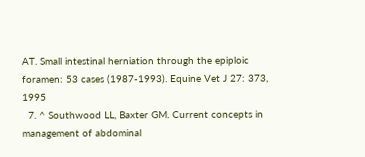AT. Small intestinal herniation through the epiploic foramen: 53 cases (1987-1993). Equine Vet J 27: 373, 1995
  7. ^ Southwood LL, Baxter GM. Current concepts in management of abdominal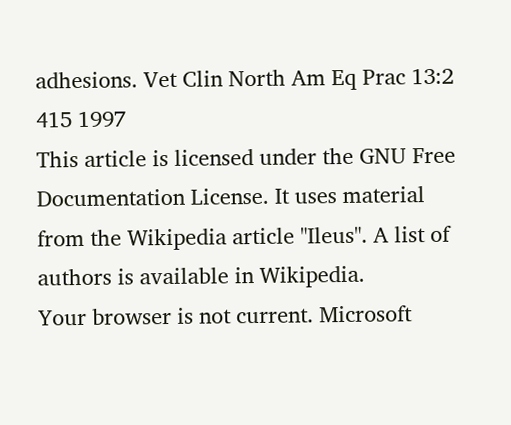adhesions. Vet Clin North Am Eq Prac 13:2 415 1997
This article is licensed under the GNU Free Documentation License. It uses material from the Wikipedia article "Ileus". A list of authors is available in Wikipedia.
Your browser is not current. Microsoft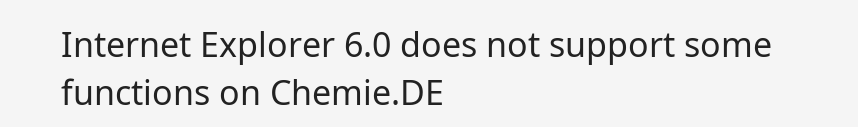Internet Explorer 6.0 does not support some functions on Chemie.DE